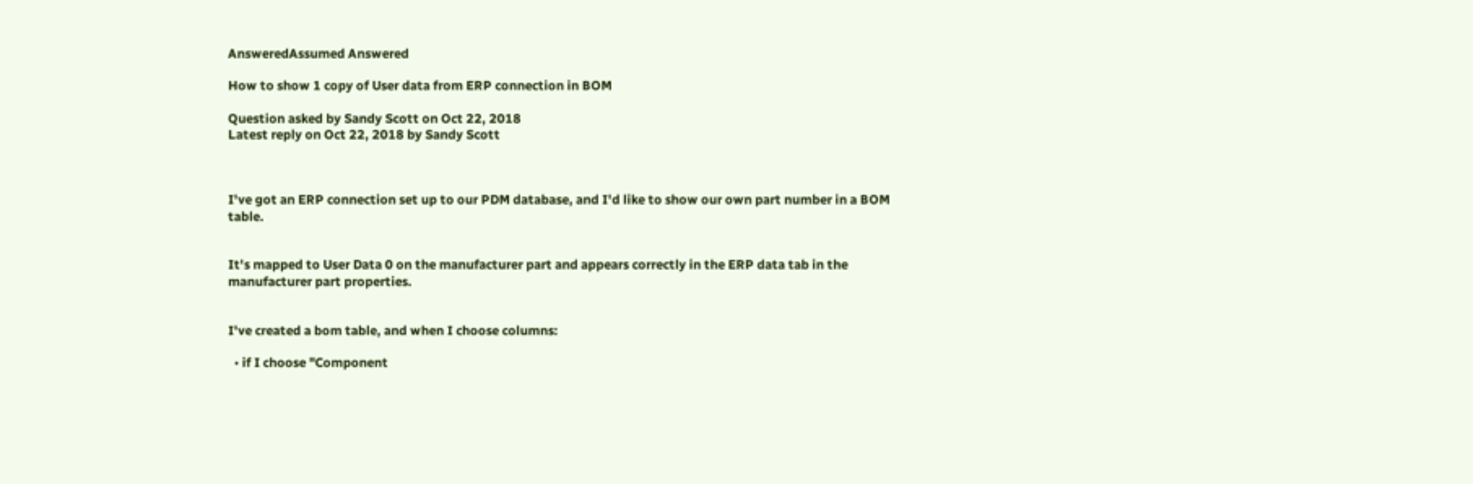AnsweredAssumed Answered

How to show 1 copy of User data from ERP connection in BOM

Question asked by Sandy Scott on Oct 22, 2018
Latest reply on Oct 22, 2018 by Sandy Scott



I've got an ERP connection set up to our PDM database, and I'd like to show our own part number in a BOM table.


It's mapped to User Data 0 on the manufacturer part and appears correctly in the ERP data tab in the manufacturer part properties.


I've created a bom table, and when I choose columns:

  • if I choose "Component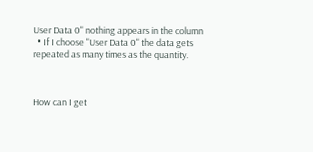User Data 0" nothing appears in the column
  • If I choose "User Data 0" the data gets repeated as many times as the quantity.



How can I get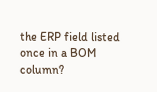the ERP field listed once in a BOM column?